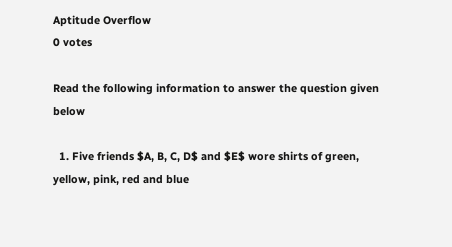Aptitude Overflow
0 votes

Read the following information to answer the question given below

  1. Five friends $A, B, C, D$ and $E$ wore shirts of green, yellow, pink, red and blue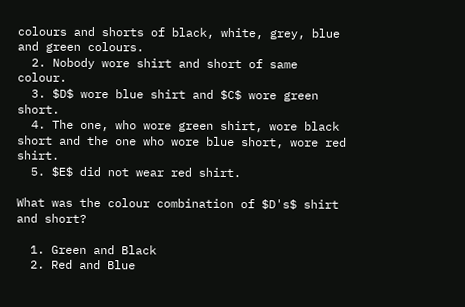colours and shorts of black, white, grey, blue and green colours.
  2. Nobody wore shirt and short of same colour.
  3. $D$ wore blue shirt and $C$ wore green short.
  4. The one, who wore green shirt, wore black short and the one who wore blue short, wore red shirt.
  5. $E$ did not wear red shirt.

What was the colour combination of $D's$ shirt and short?

  1. Green and Black
  2. Red and Blue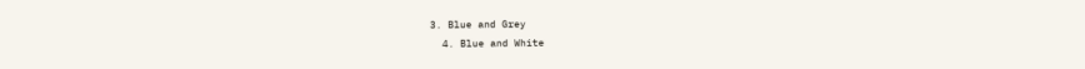3. Blue and Grey
  4. Blue and White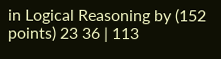in Logical Reasoning by (152 points) 23 36 | 113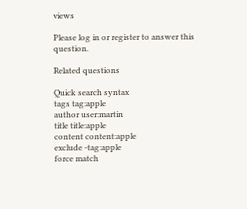views

Please log in or register to answer this question.

Related questions

Quick search syntax
tags tag:apple
author user:martin
title title:apple
content content:apple
exclude -tag:apple
force match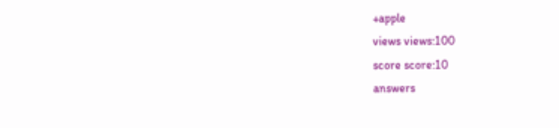+apple
views views:100
score score:10
answers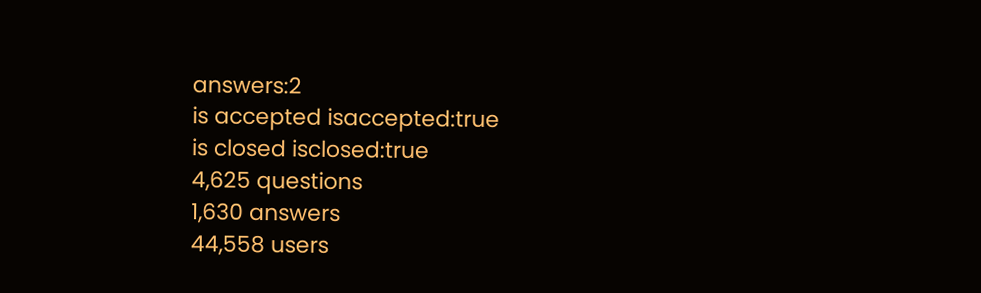answers:2
is accepted isaccepted:true
is closed isclosed:true
4,625 questions
1,630 answers
44,558 users